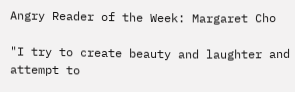Angry Reader of the Week: Margaret Cho

"I try to create beauty and laughter and attempt to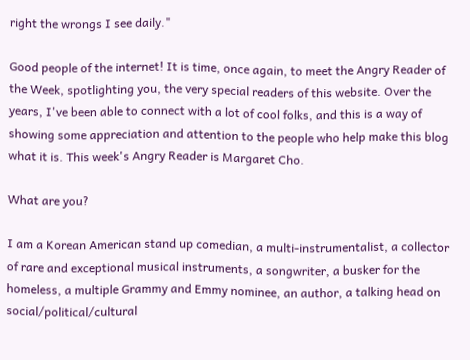right the wrongs I see daily."

Good people of the internet! It is time, once again, to meet the Angry Reader of the Week, spotlighting you, the very special readers of this website. Over the years, I've been able to connect with a lot of cool folks, and this is a way of showing some appreciation and attention to the people who help make this blog what it is. This week's Angry Reader is Margaret Cho.

What are you?

I am a Korean American stand up comedian, a multi-instrumentalist, a collector of rare and exceptional musical instruments, a songwriter, a busker for the homeless, a multiple Grammy and Emmy nominee, an author, a talking head on social/political/cultural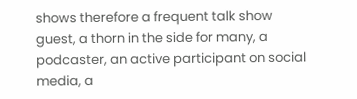shows therefore a frequent talk show guest, a thorn in the side for many, a podcaster, an active participant on social media, a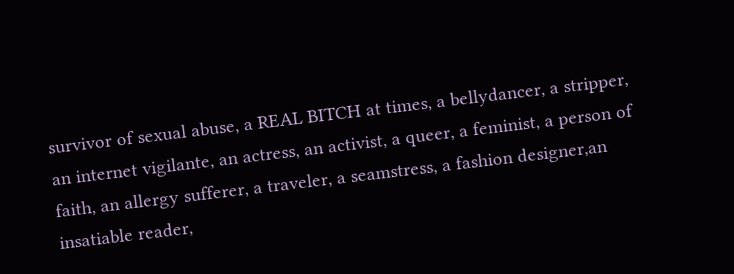survivor of sexual abuse, a REAL BITCH at times, a bellydancer, a stripper, an internet vigilante, an actress, an activist, a queer, a feminist, a person of faith, an allergy sufferer, a traveler, a seamstress, a fashion designer,an insatiable reader,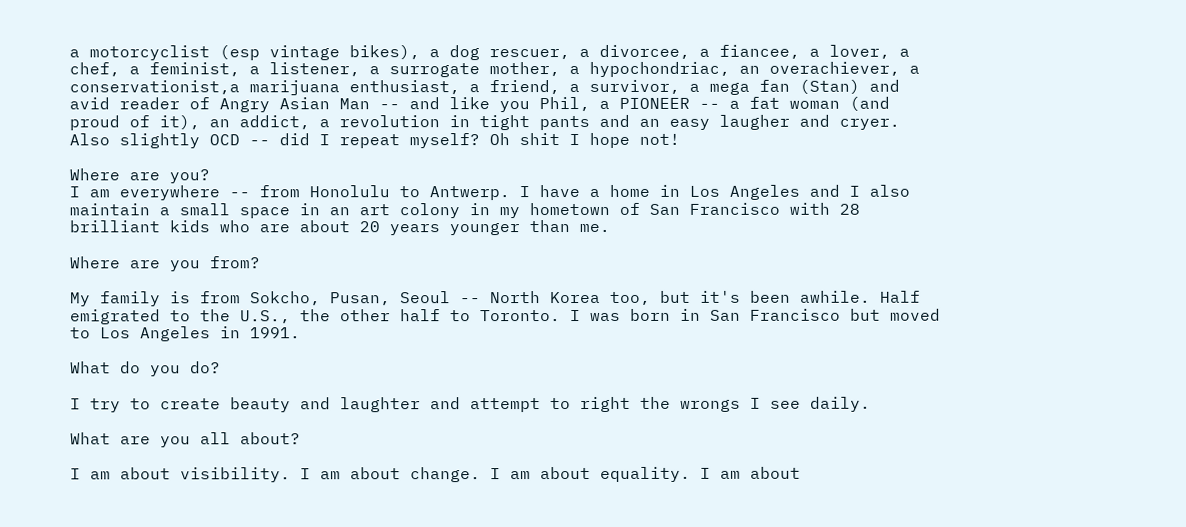a motorcyclist (esp vintage bikes), a dog rescuer, a divorcee, a fiancee, a lover, a chef, a feminist, a listener, a surrogate mother, a hypochondriac, an overachiever, a conservationist,a marijuana enthusiast, a friend, a survivor, a mega fan (Stan) and avid reader of Angry Asian Man -- and like you Phil, a PIONEER -- a fat woman (and proud of it), an addict, a revolution in tight pants and an easy laugher and cryer. Also slightly OCD -- did I repeat myself? Oh shit I hope not!

Where are you?
I am everywhere -- from Honolulu to Antwerp. I have a home in Los Angeles and I also maintain a small space in an art colony in my hometown of San Francisco with 28 brilliant kids who are about 20 years younger than me.

Where are you from?

My family is from Sokcho, Pusan, Seoul -- North Korea too, but it's been awhile. Half emigrated to the U.S., the other half to Toronto. I was born in San Francisco but moved to Los Angeles in 1991.

What do you do?

I try to create beauty and laughter and attempt to right the wrongs I see daily.

What are you all about?

I am about visibility. I am about change. I am about equality. I am about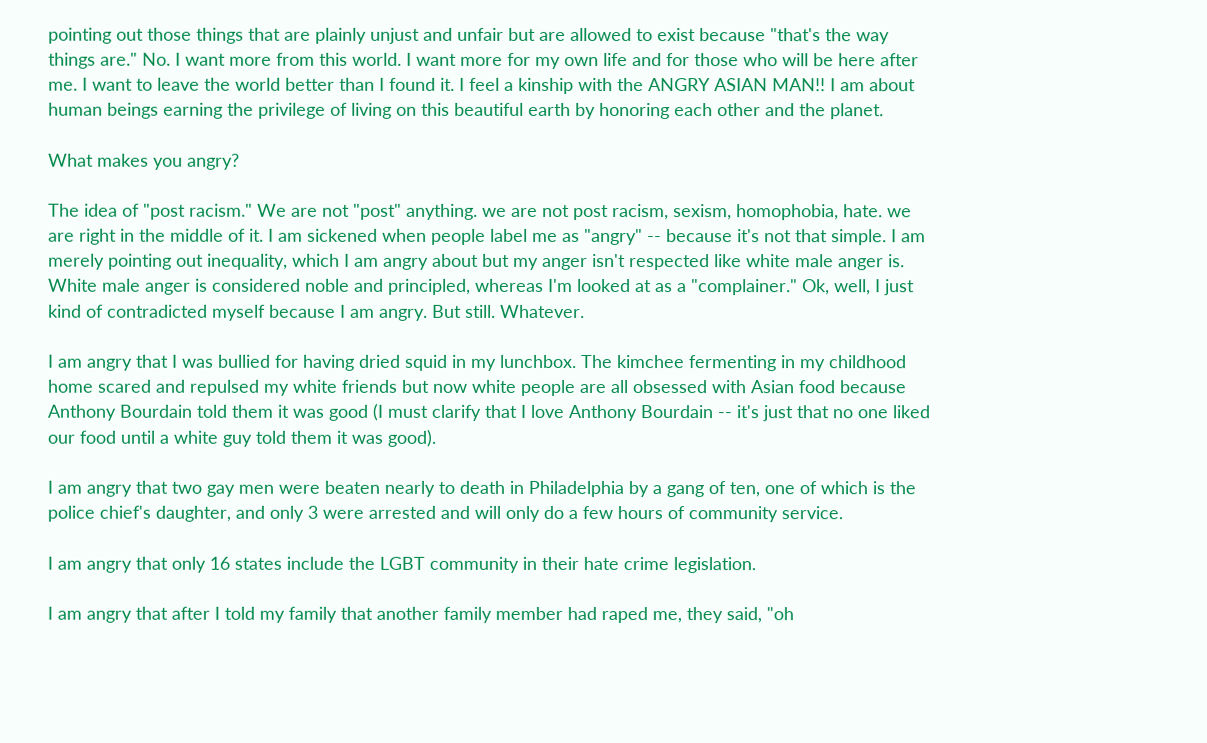pointing out those things that are plainly unjust and unfair but are allowed to exist because "that's the way things are." No. I want more from this world. I want more for my own life and for those who will be here after me. I want to leave the world better than I found it. I feel a kinship with the ANGRY ASIAN MAN!! I am about human beings earning the privilege of living on this beautiful earth by honoring each other and the planet.

What makes you angry?

The idea of "post racism." We are not "post" anything. we are not post racism, sexism, homophobia, hate. we are right in the middle of it. I am sickened when people label me as "angry" -- because it's not that simple. I am merely pointing out inequality, which I am angry about but my anger isn't respected like white male anger is. White male anger is considered noble and principled, whereas I'm looked at as a "complainer." Ok, well, I just kind of contradicted myself because I am angry. But still. Whatever.

I am angry that I was bullied for having dried squid in my lunchbox. The kimchee fermenting in my childhood home scared and repulsed my white friends but now white people are all obsessed with Asian food because Anthony Bourdain told them it was good (I must clarify that I love Anthony Bourdain -- it's just that no one liked our food until a white guy told them it was good).

I am angry that two gay men were beaten nearly to death in Philadelphia by a gang of ten, one of which is the police chief's daughter, and only 3 were arrested and will only do a few hours of community service.

I am angry that only 16 states include the LGBT community in their hate crime legislation.

I am angry that after I told my family that another family member had raped me, they said, "oh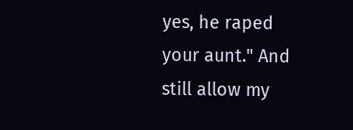yes, he raped your aunt." And still allow my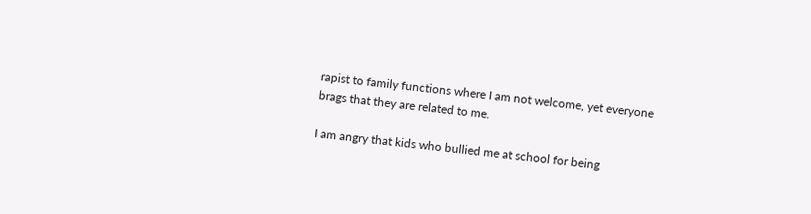rapist to family functions where I am not welcome, yet everyone brags that they are related to me.

I am angry that kids who bullied me at school for being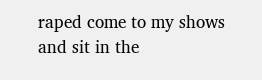raped come to my shows and sit in the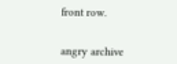front row.


angry archive